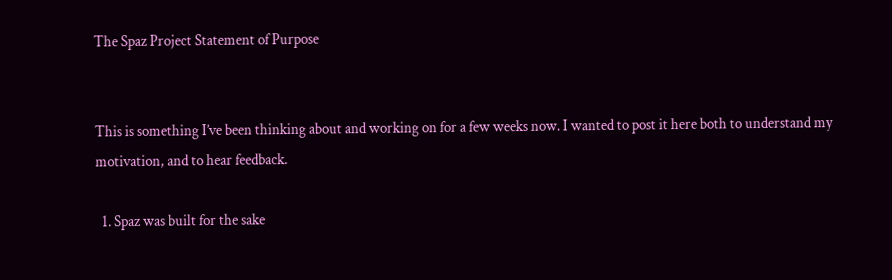The Spaz Project Statement of Purpose


This is something I’ve been thinking about and working on for a few weeks now. I wanted to post it here both to understand my motivation, and to hear feedback.

  1. Spaz was built for the sake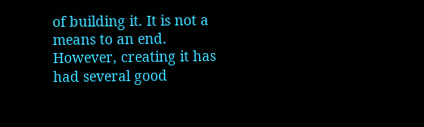of building it. It is not a means to an end. However, creating it has had several good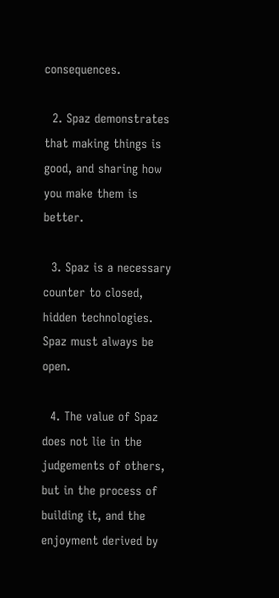consequences.

  2. Spaz demonstrates that making things is good, and sharing how you make them is better.

  3. Spaz is a necessary counter to closed, hidden technologies. Spaz must always be open.

  4. The value of Spaz does not lie in the judgements of others, but in the process of building it, and the enjoyment derived by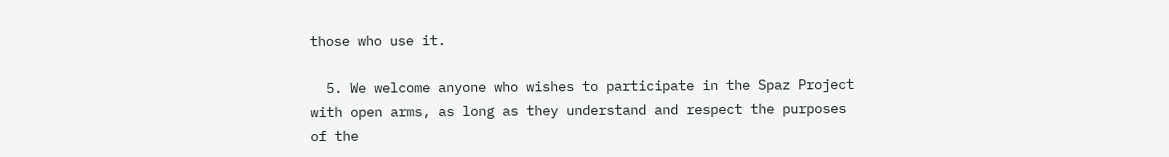those who use it.

  5. We welcome anyone who wishes to participate in the Spaz Project with open arms, as long as they understand and respect the purposes of the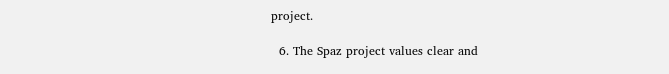project.

  6. The Spaz project values clear and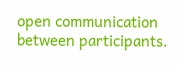open communication between participants.